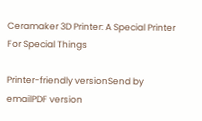Ceramaker 3D Printer: A Special Printer For Special Things

Printer-friendly versionSend by emailPDF version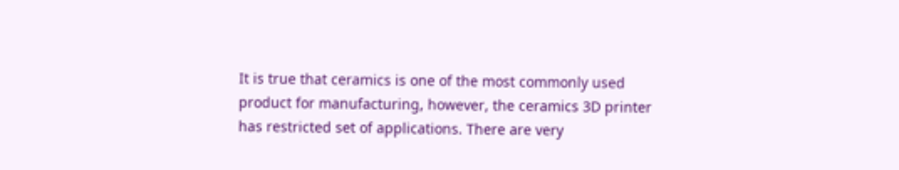It is true that ceramics is one of the most commonly used product for manufacturing, however, the ceramics 3D printer has restricted set of applications. There are very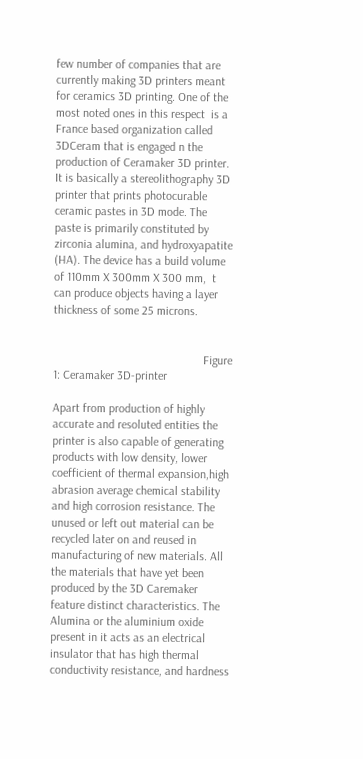few number of companies that are currently making 3D printers meant for ceramics 3D printing. One of the most noted ones in this respect  is a France based organization called 3DCeram that is engaged n the production of Ceramaker 3D printer. It is basically a stereolithography 3D printer that prints photocurable ceramic pastes in 3D mode. The paste is primarily constituted by zirconia alumina, and hydroxyapatite (HA). The device has a build volume of 110mm X 300mm X 300 mm,  t can produce objects having a layer thickness of some 25 microns.


                                                  Figure 1: Ceramaker 3D-printer

Apart from production of highly accurate and resoluted entities the printer is also capable of generating products with low density, lower coefficient of thermal expansion,high abrasion average chemical stability and high corrosion resistance. The unused or left out material can be recycled later on and reused in manufacturing of new materials. All the materials that have yet been produced by the 3D Caremaker feature distinct characteristics. The Alumina or the aluminium oxide present in it acts as an electrical insulator that has high thermal conductivity resistance, and hardness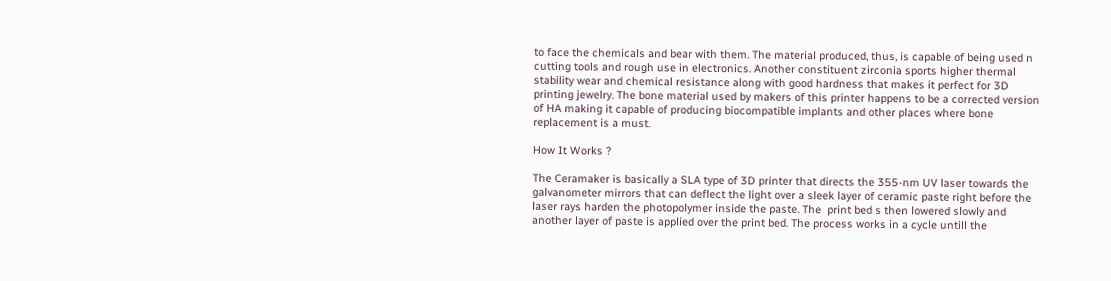to face the chemicals and bear with them. The material produced, thus, is capable of being used n cutting tools and rough use in electronics. Another constituent zirconia sports higher thermal stability wear and chemical resistance along with good hardness that makes it perfect for 3D printing jewelry. The bone material used by makers of this printer happens to be a corrected version of HA making it capable of producing biocompatible implants and other places where bone replacement is a must.

How It Works ?

The Ceramaker is basically a SLA type of 3D printer that directs the 355-nm UV laser towards the galvanometer mirrors that can deflect the light over a sleek layer of ceramic paste right before the laser rays harden the photopolymer inside the paste. The  print bed s then lowered slowly and another layer of paste is applied over the print bed. The process works in a cycle untill the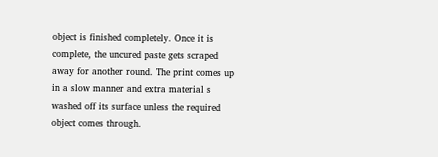object is finished completely. Once it is complete, the uncured paste gets scraped away for another round. The print comes up in a slow manner and extra material s washed off its surface unless the required object comes through.